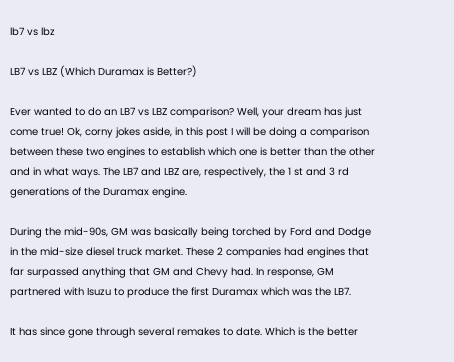lb7 vs lbz

LB7 vs LBZ (Which Duramax is Better?)

Ever wanted to do an LB7 vs LBZ comparison? Well, your dream has just come true! Ok, corny jokes aside, in this post I will be doing a comparison between these two engines to establish which one is better than the other and in what ways. The LB7 and LBZ are, respectively, the 1 st and 3 rd generations of the Duramax engine.

During the mid-90s, GM was basically being torched by Ford and Dodge in the mid-size diesel truck market. These 2 companies had engines that far surpassed anything that GM and Chevy had. In response, GM partnered with Isuzu to produce the first Duramax which was the LB7.

It has since gone through several remakes to date. Which is the better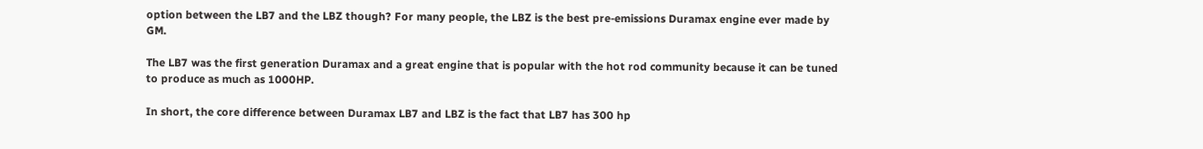option between the LB7 and the LBZ though? For many people, the LBZ is the best pre-emissions Duramax engine ever made by GM.

The LB7 was the first generation Duramax and a great engine that is popular with the hot rod community because it can be tuned to produce as much as 1000HP.

In short, the core difference between Duramax LB7 and LBZ is the fact that LB7 has 300 hp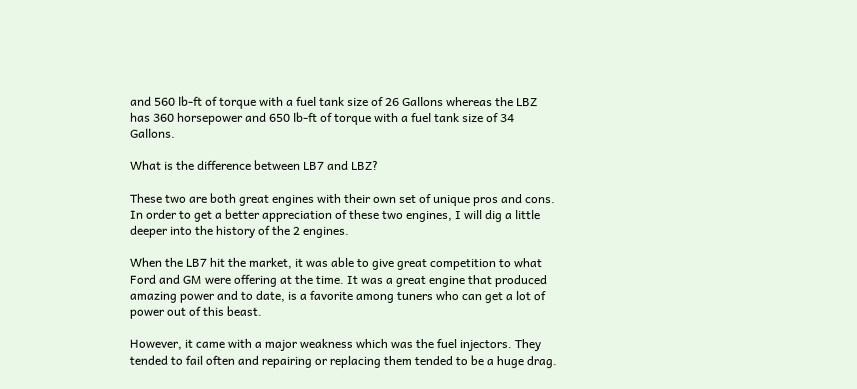and 560 lb-ft of torque with a fuel tank size of 26 Gallons whereas the LBZ has 360 horsepower and 650 lb-ft of torque with a fuel tank size of 34 Gallons.

What is the difference between LB7 and LBZ?

These two are both great engines with their own set of unique pros and cons. In order to get a better appreciation of these two engines, I will dig a little deeper into the history of the 2 engines.

When the LB7 hit the market, it was able to give great competition to what Ford and GM were offering at the time. It was a great engine that produced amazing power and to date, is a favorite among tuners who can get a lot of power out of this beast.

However, it came with a major weakness which was the fuel injectors. They tended to fail often and repairing or replacing them tended to be a huge drag.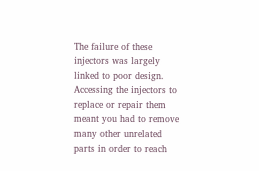The failure of these injectors was largely linked to poor design. Accessing the injectors to replace or repair them meant you had to remove many other unrelated parts in order to reach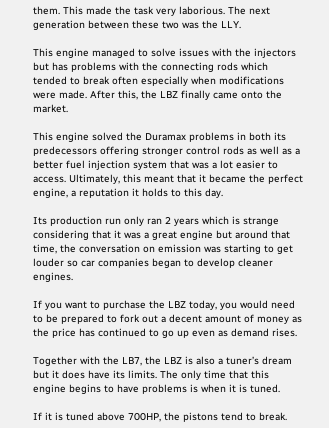them. This made the task very laborious. The next generation between these two was the LLY.

This engine managed to solve issues with the injectors but has problems with the connecting rods which tended to break often especially when modifications were made. After this, the LBZ finally came onto the market.

This engine solved the Duramax problems in both its predecessors offering stronger control rods as well as a better fuel injection system that was a lot easier to access. Ultimately, this meant that it became the perfect engine, a reputation it holds to this day.

Its production run only ran 2 years which is strange considering that it was a great engine but around that time, the conversation on emission was starting to get louder so car companies began to develop cleaner engines.

If you want to purchase the LBZ today, you would need to be prepared to fork out a decent amount of money as the price has continued to go up even as demand rises.

Together with the LB7, the LBZ is also a tuner’s dream but it does have its limits. The only time that this engine begins to have problems is when it is tuned.

If it is tuned above 700HP, the pistons tend to break.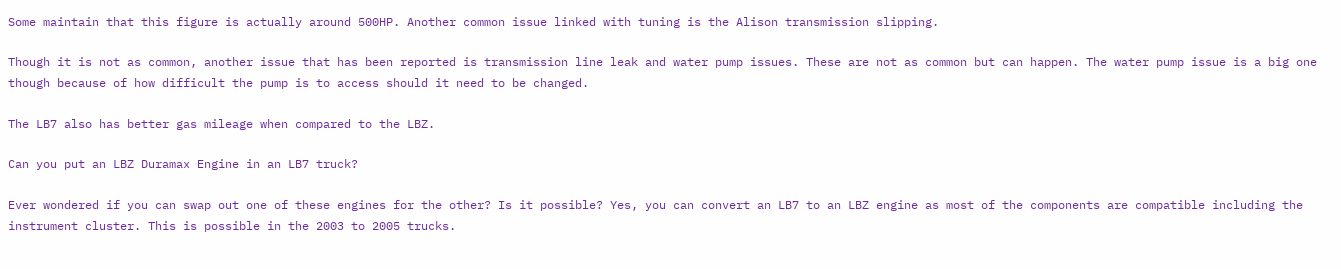Some maintain that this figure is actually around 500HP. Another common issue linked with tuning is the Alison transmission slipping.

Though it is not as common, another issue that has been reported is transmission line leak and water pump issues. These are not as common but can happen. The water pump issue is a big one though because of how difficult the pump is to access should it need to be changed.

The LB7 also has better gas mileage when compared to the LBZ.

Can you put an LBZ Duramax Engine in an LB7 truck?

Ever wondered if you can swap out one of these engines for the other? Is it possible? Yes, you can convert an LB7 to an LBZ engine as most of the components are compatible including the instrument cluster. This is possible in the 2003 to 2005 trucks.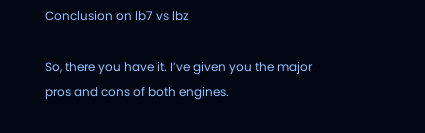Conclusion on lb7 vs lbz

So, there you have it. I’ve given you the major pros and cons of both engines.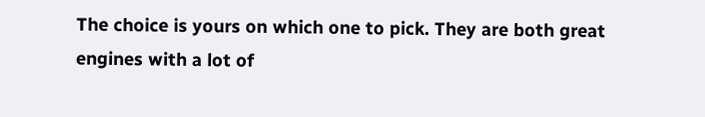The choice is yours on which one to pick. They are both great engines with a lot of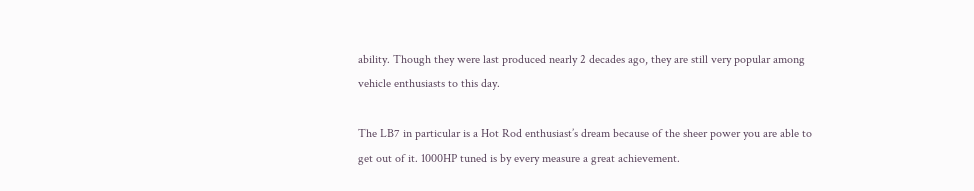ability. Though they were last produced nearly 2 decades ago, they are still very popular among vehicle enthusiasts to this day.

The LB7 in particular is a Hot Rod enthusiast’s dream because of the sheer power you are able to get out of it. 1000HP tuned is by every measure a great achievement.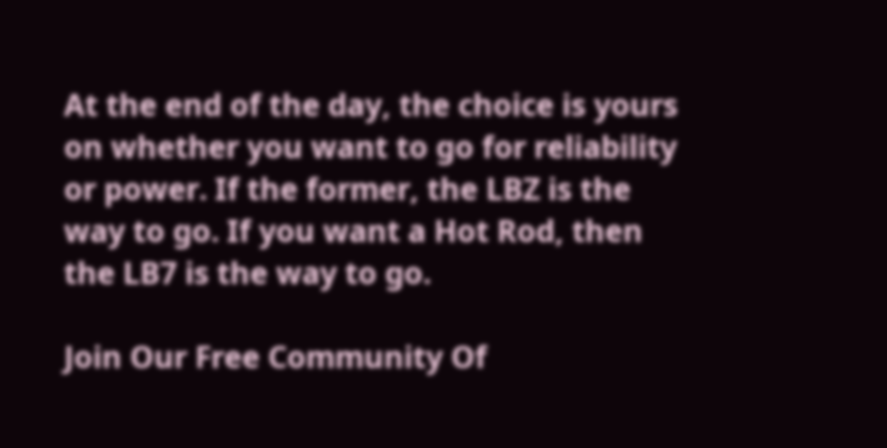At the end of the day, the choice is yours on whether you want to go for reliability or power. If the former, the LBZ is the way to go. If you want a Hot Rod, then the LB7 is the way to go.

Join Our Free Community Of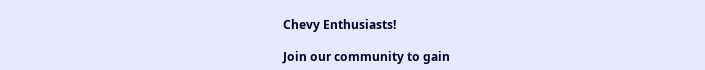Chevy Enthusiasts!

Join our community to gain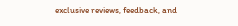exclusive reviews, feedback, and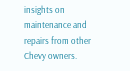insights on maintenance and repairs from other Chevy owners.